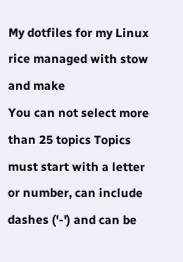My dotfiles for my Linux rice managed with stow and make
You can not select more than 25 topics Topics must start with a letter or number, can include dashes ('-') and can be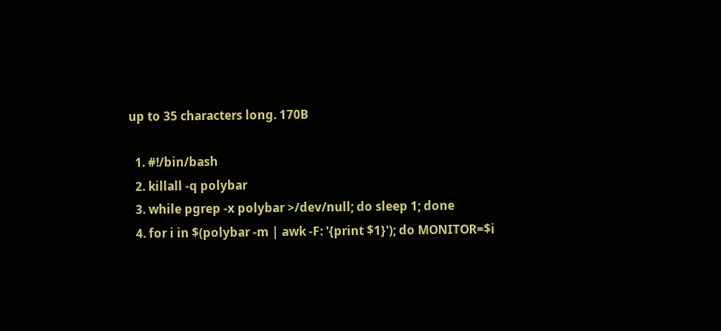up to 35 characters long. 170B

  1. #!/bin/bash
  2. killall -q polybar
  3. while pgrep -x polybar >/dev/null; do sleep 1; done
  4. for i in $(polybar -m | awk -F: '{print $1}'); do MONITOR=$i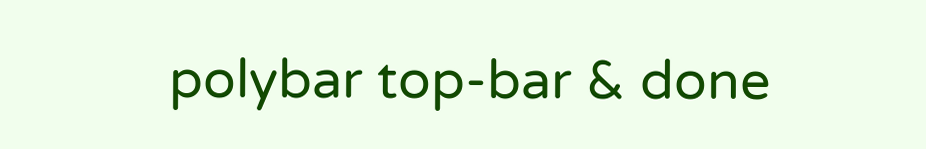polybar top-bar & done